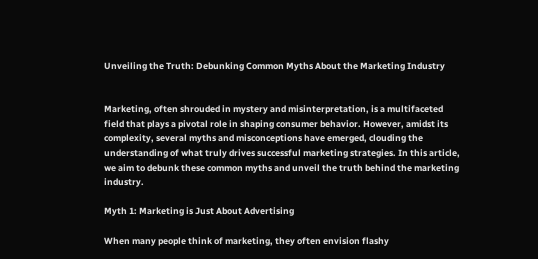Unveiling the Truth: Debunking Common Myths About the Marketing Industry


Marketing, often shrouded in mystery and misinterpretation, is a multifaceted field that plays a pivotal role in shaping consumer behavior. However, amidst its complexity, several myths and misconceptions have emerged, clouding the understanding of what truly drives successful marketing strategies. In this article, we aim to debunk these common myths and unveil the truth behind the marketing industry.

Myth 1: Marketing is Just About Advertising

When many people think of marketing, they often envision flashy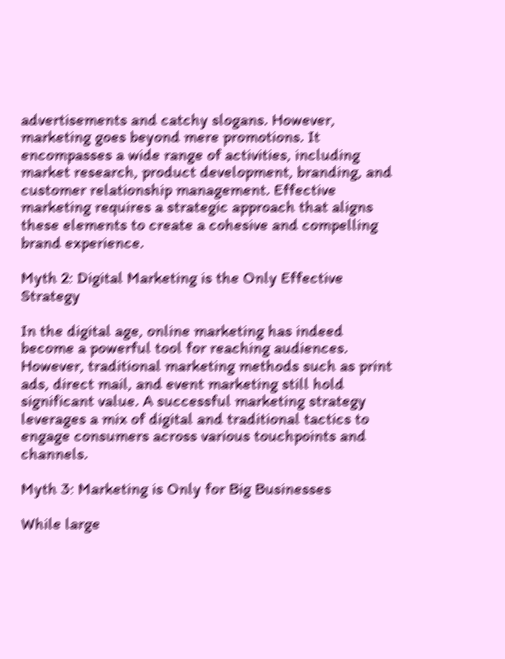advertisements and catchy slogans. However, marketing goes beyond mere promotions. It encompasses a wide range of activities, including market research, product development, branding, and customer relationship management. Effective marketing requires a strategic approach that aligns these elements to create a cohesive and compelling brand experience.

Myth 2: Digital Marketing is the Only Effective Strategy

In the digital age, online marketing has indeed become a powerful tool for reaching audiences. However, traditional marketing methods such as print ads, direct mail, and event marketing still hold significant value. A successful marketing strategy leverages a mix of digital and traditional tactics to engage consumers across various touchpoints and channels.

Myth 3: Marketing is Only for Big Businesses

While large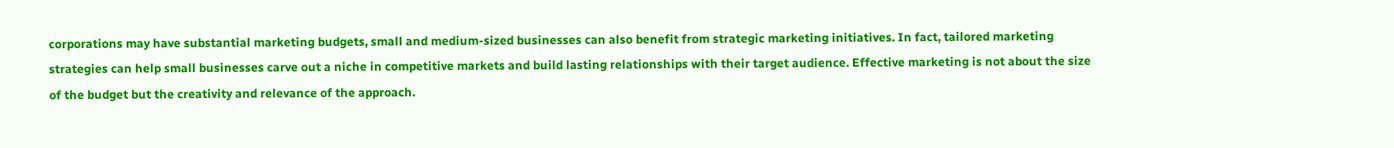corporations may have substantial marketing budgets, small and medium-sized businesses can also benefit from strategic marketing initiatives. In fact, tailored marketing strategies can help small businesses carve out a niche in competitive markets and build lasting relationships with their target audience. Effective marketing is not about the size of the budget but the creativity and relevance of the approach.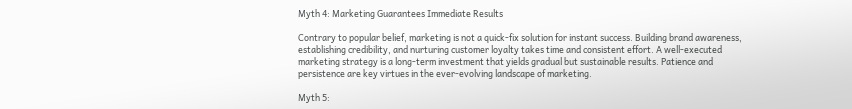Myth 4: Marketing Guarantees Immediate Results

Contrary to popular belief, marketing is not a quick-fix solution for instant success. Building brand awareness, establishing credibility, and nurturing customer loyalty takes time and consistent effort. A well-executed marketing strategy is a long-term investment that yields gradual but sustainable results. Patience and persistence are key virtues in the ever-evolving landscape of marketing.

Myth 5: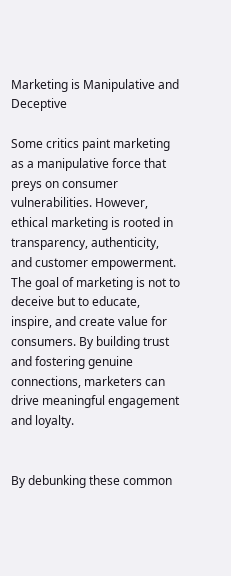Marketing is Manipulative and Deceptive

Some critics paint marketing as a manipulative force that preys on consumer vulnerabilities. However, ethical marketing is rooted in transparency, authenticity, and customer empowerment. The goal of marketing is not to deceive but to educate, inspire, and create value for consumers. By building trust and fostering genuine connections, marketers can drive meaningful engagement and loyalty.


By debunking these common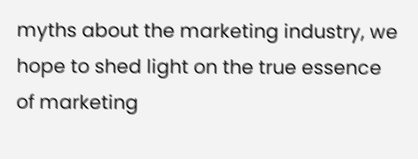myths about the marketing industry, we hope to shed light on the true essence of marketing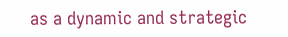as a dynamic and strategic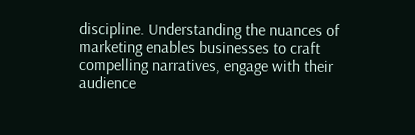discipline. Understanding the nuances of marketing enables businesses to craft compelling narratives, engage with their audience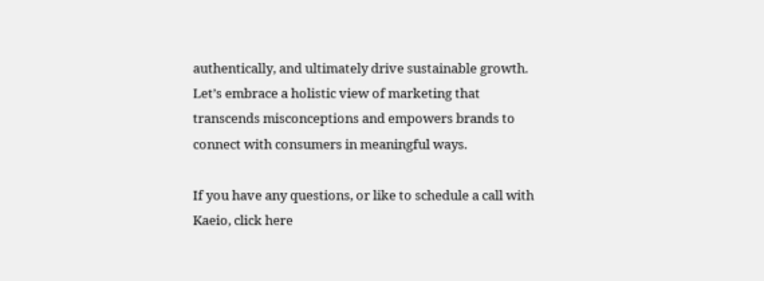authentically, and ultimately drive sustainable growth. Let’s embrace a holistic view of marketing that transcends misconceptions and empowers brands to connect with consumers in meaningful ways.

If you have any questions, or like to schedule a call with Kaeio, click here